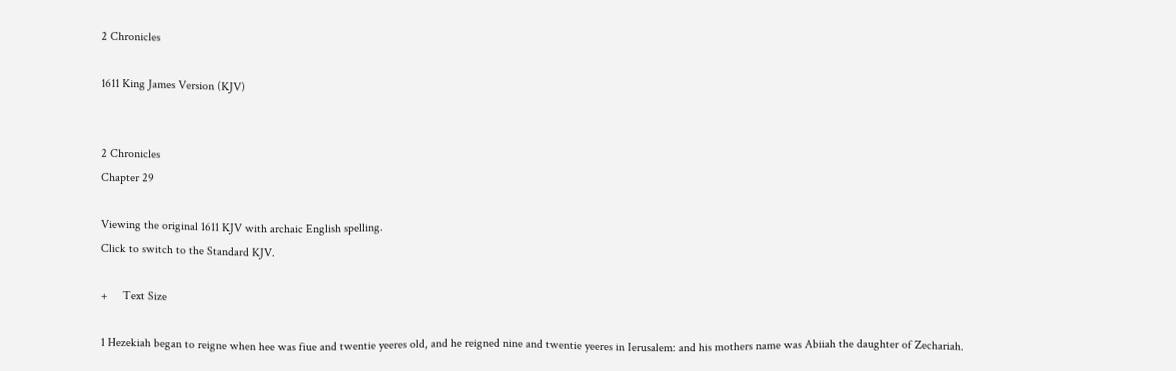2 Chronicles

1611 King James Version (KJV)


2 Chronicles
Chapter 29

Viewing the original 1611 KJV with archaic English spelling.
Click to switch to the Standard KJV.

+     Text Size

1 Hezekiah began to reigne when hee was fiue and twentie yeeres old, and he reigned nine and twentie yeeres in Ierusalem: and his mothers name was Abiiah the daughter of Zechariah.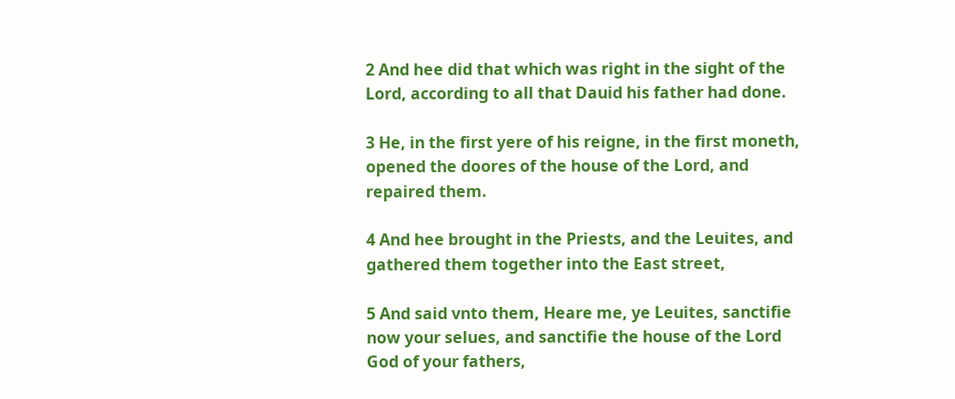2 And hee did that which was right in the sight of the Lord, according to all that Dauid his father had done.

3 He, in the first yere of his reigne, in the first moneth, opened the doores of the house of the Lord, and repaired them.

4 And hee brought in the Priests, and the Leuites, and gathered them together into the East street,

5 And said vnto them, Heare me, ye Leuites, sanctifie now your selues, and sanctifie the house of the Lord God of your fathers,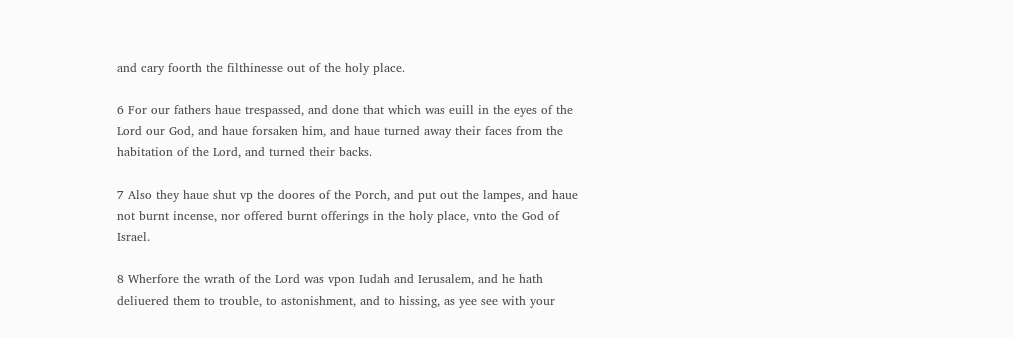and cary foorth the filthinesse out of the holy place.

6 For our fathers haue trespassed, and done that which was euill in the eyes of the Lord our God, and haue forsaken him, and haue turned away their faces from the habitation of the Lord, and turned their backs.

7 Also they haue shut vp the doores of the Porch, and put out the lampes, and haue not burnt incense, nor offered burnt offerings in the holy place, vnto the God of Israel.

8 Wherfore the wrath of the Lord was vpon Iudah and Ierusalem, and he hath deliuered them to trouble, to astonishment, and to hissing, as yee see with your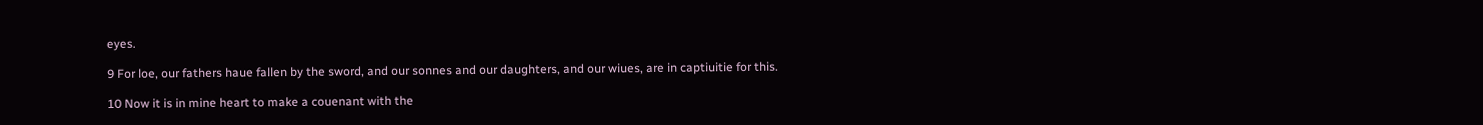eyes.

9 For loe, our fathers haue fallen by the sword, and our sonnes and our daughters, and our wiues, are in captiuitie for this.

10 Now it is in mine heart to make a couenant with the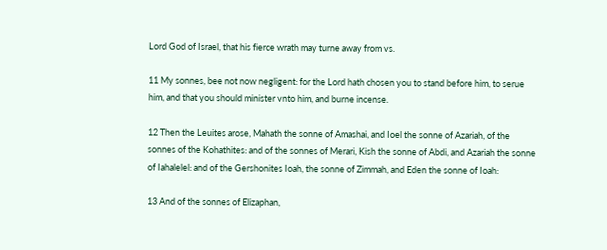Lord God of Israel, that his fierce wrath may turne away from vs.

11 My sonnes, bee not now negligent: for the Lord hath chosen you to stand before him, to serue him, and that you should minister vnto him, and burne incense.

12 Then the Leuites arose, Mahath the sonne of Amashai, and Ioel the sonne of Azariah, of the sonnes of the Kohathites: and of the sonnes of Merari, Kish the sonne of Abdi, and Azariah the sonne of Iahalelel: and of the Gershonites Ioah, the sonne of Zimmah, and Eden the sonne of Ioah:

13 And of the sonnes of Elizaphan,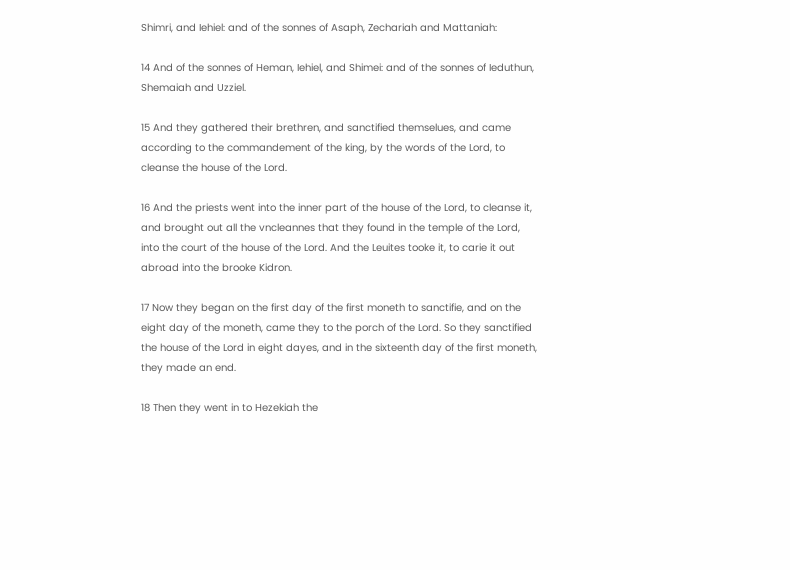Shimri, and Iehiel: and of the sonnes of Asaph, Zechariah and Mattaniah:

14 And of the sonnes of Heman, Iehiel, and Shimei: and of the sonnes of Ieduthun, Shemaiah and Uzziel.

15 And they gathered their brethren, and sanctified themselues, and came according to the commandement of the king, by the words of the Lord, to cleanse the house of the Lord.

16 And the priests went into the inner part of the house of the Lord, to cleanse it, and brought out all the vncleannes that they found in the temple of the Lord, into the court of the house of the Lord. And the Leuites tooke it, to carie it out abroad into the brooke Kidron.

17 Now they began on the first day of the first moneth to sanctifie, and on the eight day of the moneth, came they to the porch of the Lord. So they sanctified the house of the Lord in eight dayes, and in the sixteenth day of the first moneth, they made an end.

18 Then they went in to Hezekiah the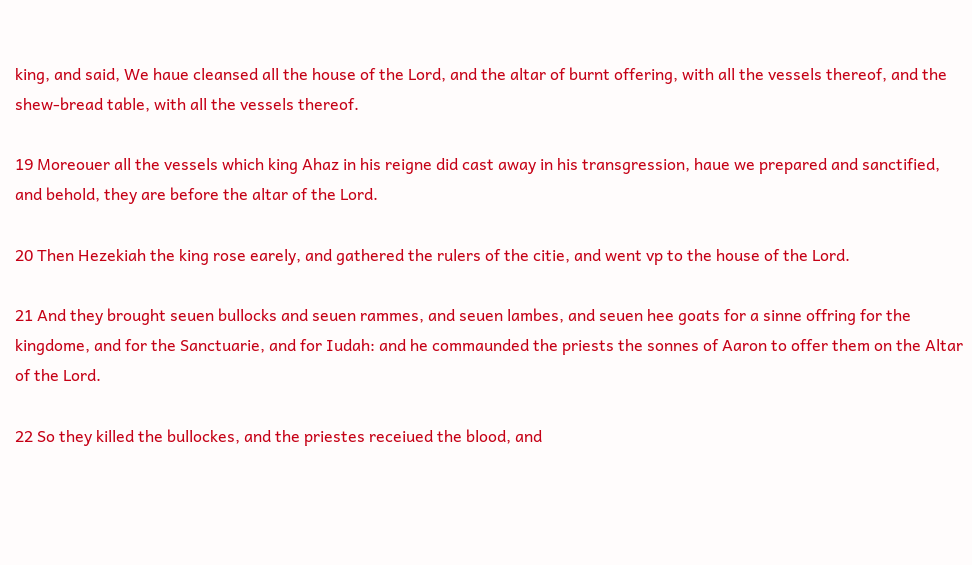king, and said, We haue cleansed all the house of the Lord, and the altar of burnt offering, with all the vessels thereof, and the shew-bread table, with all the vessels thereof.

19 Moreouer all the vessels which king Ahaz in his reigne did cast away in his transgression, haue we prepared and sanctified, and behold, they are before the altar of the Lord.

20 Then Hezekiah the king rose earely, and gathered the rulers of the citie, and went vp to the house of the Lord.

21 And they brought seuen bullocks and seuen rammes, and seuen lambes, and seuen hee goats for a sinne offring for the kingdome, and for the Sanctuarie, and for Iudah: and he commaunded the priests the sonnes of Aaron to offer them on the Altar of the Lord.

22 So they killed the bullockes, and the priestes receiued the blood, and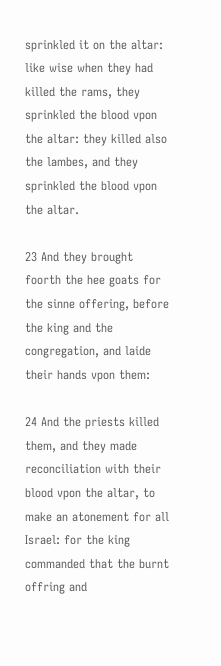sprinkled it on the altar: like wise when they had killed the rams, they sprinkled the blood vpon the altar: they killed also the lambes, and they sprinkled the blood vpon the altar.

23 And they brought foorth the hee goats for the sinne offering, before the king and the congregation, and laide their hands vpon them:

24 And the priests killed them, and they made reconciliation with their blood vpon the altar, to make an atonement for all Israel: for the king commanded that the burnt offring and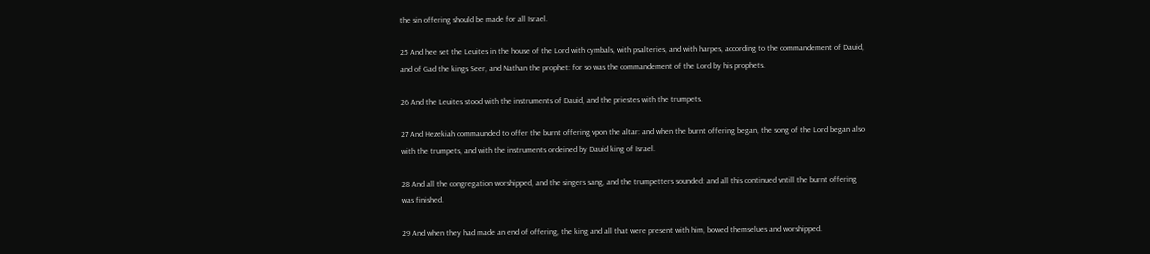the sin offering should be made for all Israel.

25 And hee set the Leuites in the house of the Lord with cymbals, with psalteries, and with harpes, according to the commandement of Dauid, and of Gad the kings Seer, and Nathan the prophet: for so was the commandement of the Lord by his prophets.

26 And the Leuites stood with the instruments of Dauid, and the priestes with the trumpets.

27 And Hezekiah commaunded to offer the burnt offering vpon the altar: and when the burnt offering began, the song of the Lord began also with the trumpets, and with the instruments ordeined by Dauid king of Israel.

28 And all the congregation worshipped, and the singers sang, and the trumpetters sounded: and all this continued vntill the burnt offering was finished.

29 And when they had made an end of offering, the king and all that were present with him, bowed themselues and worshipped.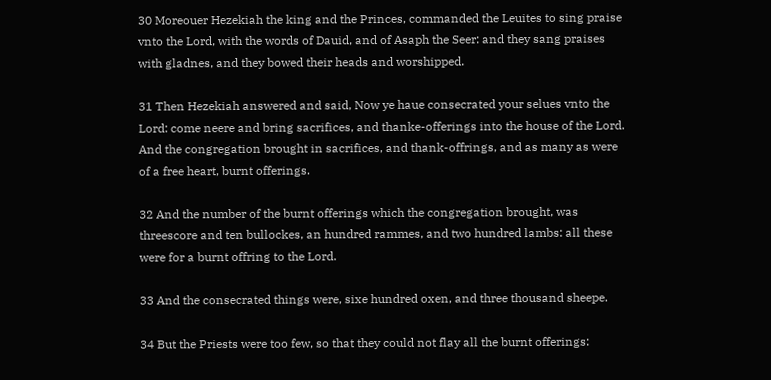30 Moreouer Hezekiah the king and the Princes, commanded the Leuites to sing praise vnto the Lord, with the words of Dauid, and of Asaph the Seer: and they sang praises with gladnes, and they bowed their heads and worshipped.

31 Then Hezekiah answered and said, Now ye haue consecrated your selues vnto the Lord: come neere and bring sacrifices, and thanke-offerings into the house of the Lord. And the congregation brought in sacrifices, and thank-offrings, and as many as were of a free heart, burnt offerings.

32 And the number of the burnt offerings which the congregation brought, was threescore and ten bullockes, an hundred rammes, and two hundred lambs: all these were for a burnt offring to the Lord.

33 And the consecrated things were, sixe hundred oxen, and three thousand sheepe.

34 But the Priests were too few, so that they could not flay all the burnt offerings: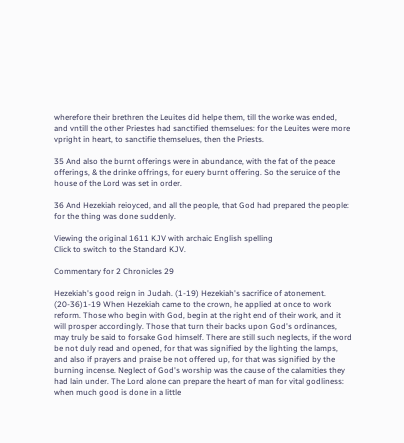wherefore their brethren the Leuites did helpe them, till the worke was ended, and vntill the other Priestes had sanctified themselues: for the Leuites were more vpright in heart, to sanctifie themselues, then the Priests.

35 And also the burnt offerings were in abundance, with the fat of the peace offerings, & the drinke offrings, for euery burnt offering. So the seruice of the house of the Lord was set in order.

36 And Hezekiah reioyced, and all the people, that God had prepared the people: for the thing was done suddenly.

Viewing the original 1611 KJV with archaic English spelling
Click to switch to the Standard KJV.

Commentary for 2 Chronicles 29

Hezekiah's good reign in Judah. (1-19) Hezekiah's sacrifice of atonement. (20-36)1-19 When Hezekiah came to the crown, he applied at once to work reform. Those who begin with God, begin at the right end of their work, and it will prosper accordingly. Those that turn their backs upon God's ordinances, may truly be said to forsake God himself. There are still such neglects, if the word be not duly read and opened, for that was signified by the lighting the lamps, and also if prayers and praise be not offered up, for that was signified by the burning incense. Neglect of God's worship was the cause of the calamities they had lain under. The Lord alone can prepare the heart of man for vital godliness: when much good is done in a little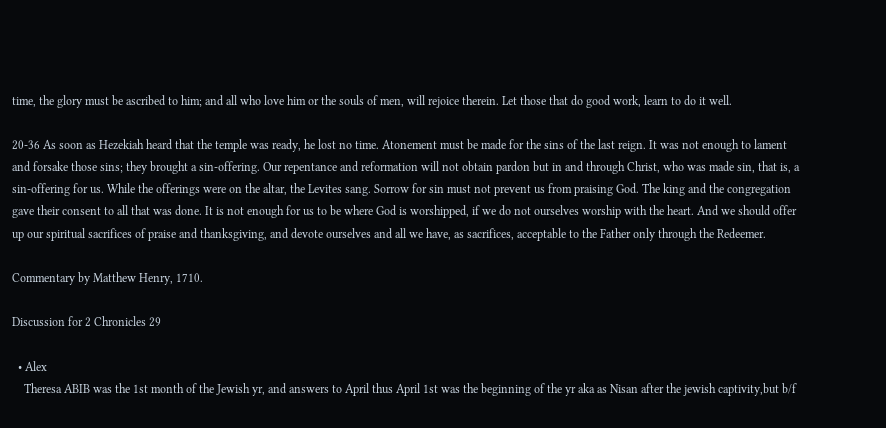time, the glory must be ascribed to him; and all who love him or the souls of men, will rejoice therein. Let those that do good work, learn to do it well.

20-36 As soon as Hezekiah heard that the temple was ready, he lost no time. Atonement must be made for the sins of the last reign. It was not enough to lament and forsake those sins; they brought a sin-offering. Our repentance and reformation will not obtain pardon but in and through Christ, who was made sin, that is, a sin-offering for us. While the offerings were on the altar, the Levites sang. Sorrow for sin must not prevent us from praising God. The king and the congregation gave their consent to all that was done. It is not enough for us to be where God is worshipped, if we do not ourselves worship with the heart. And we should offer up our spiritual sacrifices of praise and thanksgiving, and devote ourselves and all we have, as sacrifices, acceptable to the Father only through the Redeemer.

Commentary by Matthew Henry, 1710.

Discussion for 2 Chronicles 29

  • Alex
    Theresa ABIB was the 1st month of the Jewish yr, and answers to April thus April 1st was the beginning of the yr aka as Nisan after the jewish captivity,but b/f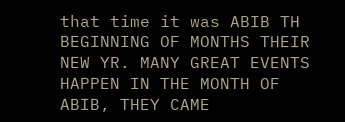that time it was ABIB TH BEGINNING OF MONTHS THEIR NEW YR. MANY GREAT EVENTS HAPPEN IN THE MONTH OF ABIB, THEY CAME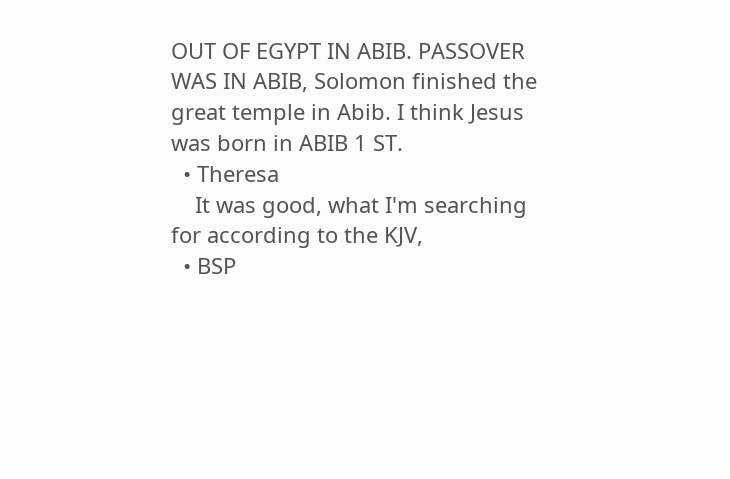OUT OF EGYPT IN ABIB. PASSOVER WAS IN ABIB, Solomon finished the great temple in Abib. I think Jesus was born in ABIB 1 ST.
  • Theresa
    It was good, what I'm searching for according to the KJV,
  • BSP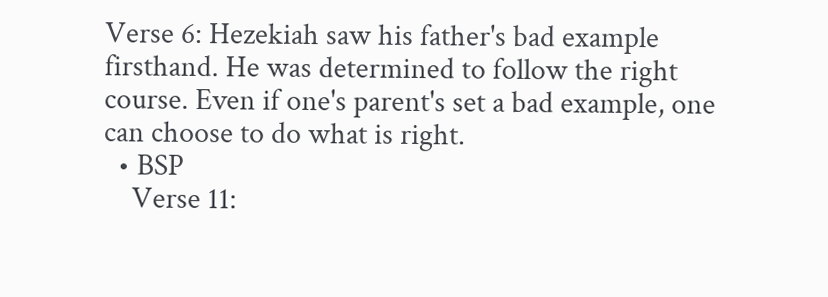Verse 6: Hezekiah saw his father's bad example firsthand. He was determined to follow the right course. Even if one's parent's set a bad example, one can choose to do what is right.
  • BSP
    Verse 11: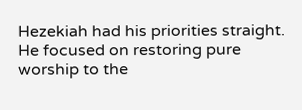Hezekiah had his priorities straight. He focused on restoring pure worship to the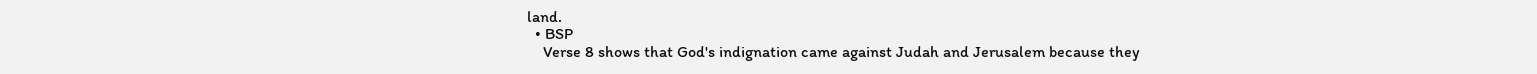land.
  • BSP
    Verse 8 shows that God's indignation came against Judah and Jerusalem because they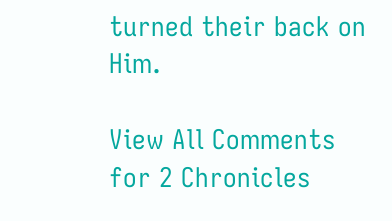turned their back on Him.

View All Comments for 2 Chronicles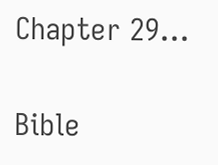Chapter 29...

Bible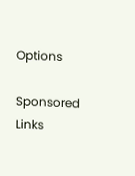Options

Sponsored Links